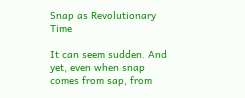Snap as Revolutionary Time

It can seem sudden. And yet, even when snap comes from sap, from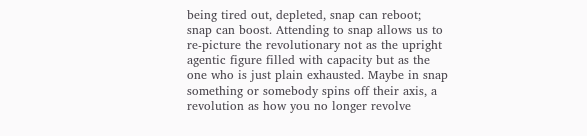being tired out, depleted, snap can reboot; snap can boost. Attending to snap allows us to re-picture the revolutionary not as the upright agentic figure filled with capacity but as the one who is just plain exhausted. Maybe in snap something or somebody spins off their axis, a revolution as how you no longer revolve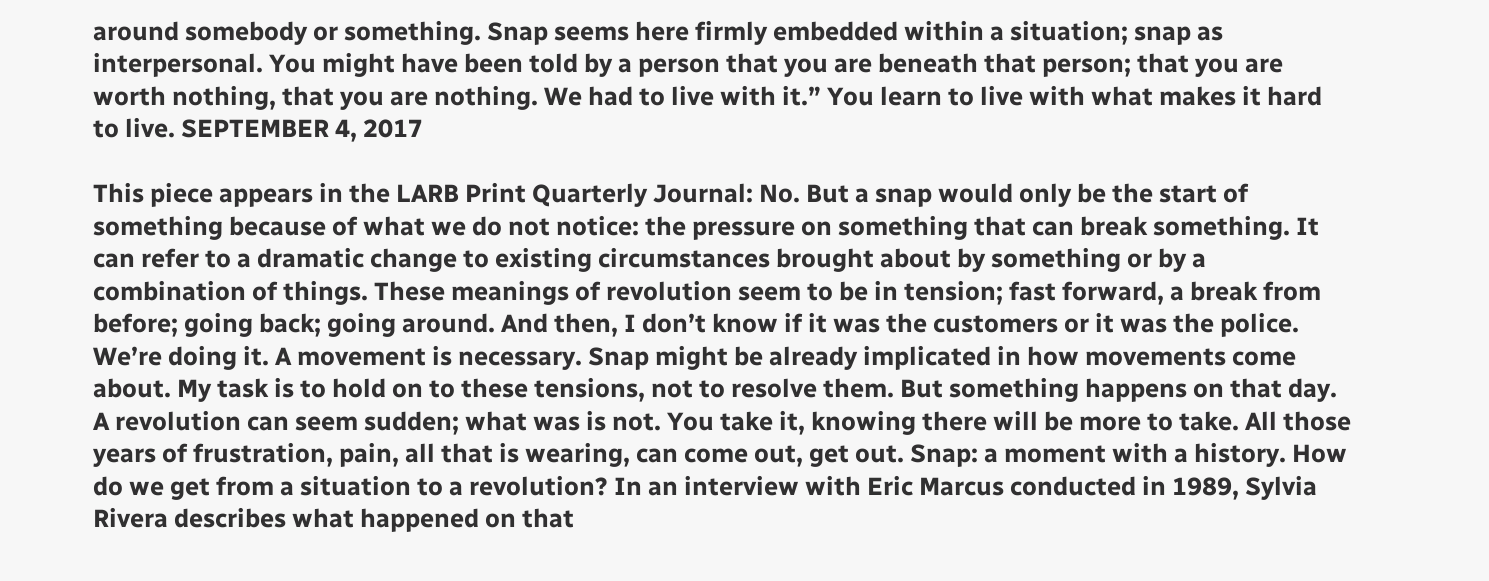around somebody or something. Snap seems here firmly embedded within a situation; snap as interpersonal. You might have been told by a person that you are beneath that person; that you are worth nothing, that you are nothing. We had to live with it.” You learn to live with what makes it hard to live. SEPTEMBER 4, 2017

This piece appears in the LARB Print Quarterly Journal: No. But a snap would only be the start of something because of what we do not notice: the pressure on something that can break something. It can refer to a dramatic change to existing circumstances brought about by something or by a combination of things. These meanings of revolution seem to be in tension; fast forward, a break from before; going back; going around. And then, I don’t know if it was the customers or it was the police. We’re doing it. A movement is necessary. Snap might be already implicated in how movements come about. My task is to hold on to these tensions, not to resolve them. But something happens on that day. A revolution can seem sudden; what was is not. You take it, knowing there will be more to take. All those years of frustration, pain, all that is wearing, can come out, get out. Snap: a moment with a history. How do we get from a situation to a revolution? In an interview with Eric Marcus conducted in 1989, Sylvia Rivera describes what happened on that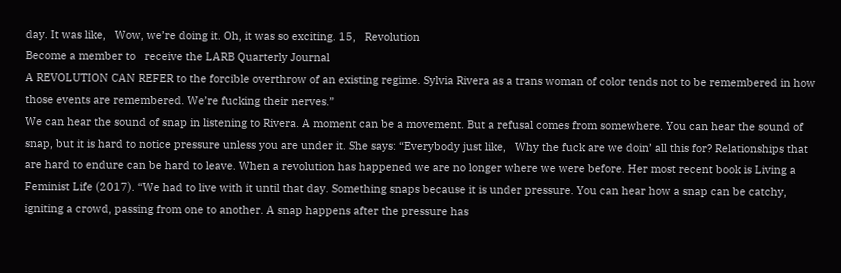day. It was like,   Wow, we’re doing it. Oh, it was so exciting. 15,   Revolution
Become a member to   receive the LARB Quarterly Journal
A REVOLUTION CAN REFER to the forcible overthrow of an existing regime. Sylvia Rivera as a trans woman of color tends not to be remembered in how those events are remembered. We’re fucking their nerves.”
We can hear the sound of snap in listening to Rivera. A moment can be a movement. But a refusal comes from somewhere. You can hear the sound of snap, but it is hard to notice pressure unless you are under it. She says: “Everybody just like,   Why the fuck are we doin’ all this for? Relationships that are hard to endure can be hard to leave. When a revolution has happened we are no longer where we were before. Her most recent book is Living a Feminist Life (2017). “We had to live with it until that day. Something snaps because it is under pressure. You can hear how a snap can be catchy, igniting a crowd, passing from one to another. A snap happens after the pressure has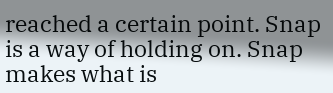reached a certain point. Snap is a way of holding on. Snap makes what is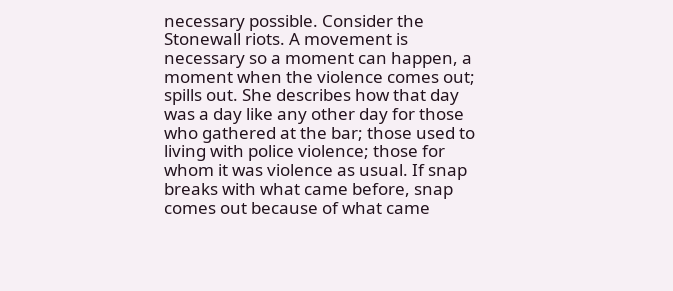necessary possible. Consider the Stonewall riots. A movement is necessary so a moment can happen, a moment when the violence comes out; spills out. She describes how that day was a day like any other day for those who gathered at the bar; those used to living with police violence; those for whom it was violence as usual. If snap breaks with what came before, snap comes out because of what came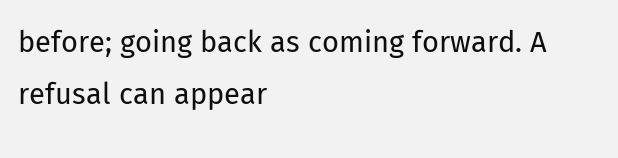before; going back as coming forward. A refusal can appear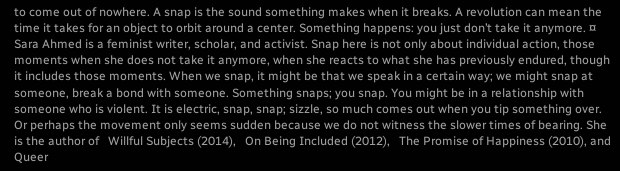to come out of nowhere. A snap is the sound something makes when it breaks. A revolution can mean the time it takes for an object to orbit around a center. Something happens: you just don’t take it anymore. ¤
Sara Ahmed is a feminist writer, scholar, and activist. Snap here is not only about individual action, those moments when she does not take it anymore, when she reacts to what she has previously endured, though it includes those moments. When we snap, it might be that we speak in a certain way; we might snap at someone, break a bond with someone. Something snaps; you snap. You might be in a relationship with someone who is violent. It is electric, snap, snap; sizzle, so much comes out when you tip something over. Or perhaps the movement only seems sudden because we do not witness the slower times of bearing. She is the author of   Willful Subjects (2014),   On Being Included (2012),   The Promise of Happiness (2010), and   Queer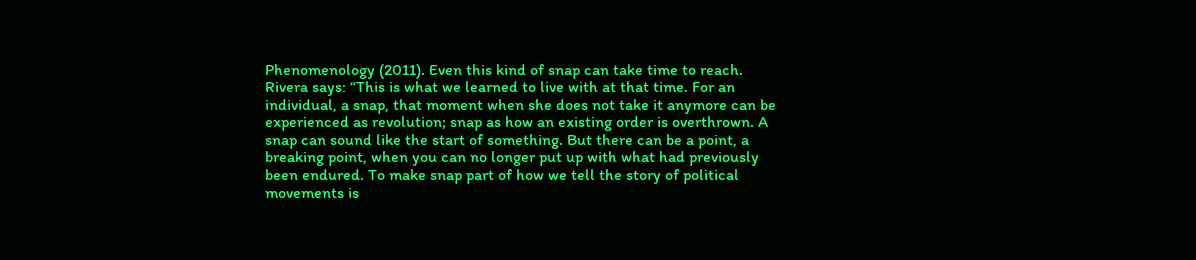Phenomenology (2011). Even this kind of snap can take time to reach. Rivera says: “This is what we learned to live with at that time. For an individual, a snap, that moment when she does not take it anymore can be experienced as revolution; snap as how an existing order is overthrown. A snap can sound like the start of something. But there can be a point, a breaking point, when you can no longer put up with what had previously been endured. To make snap part of how we tell the story of political movements is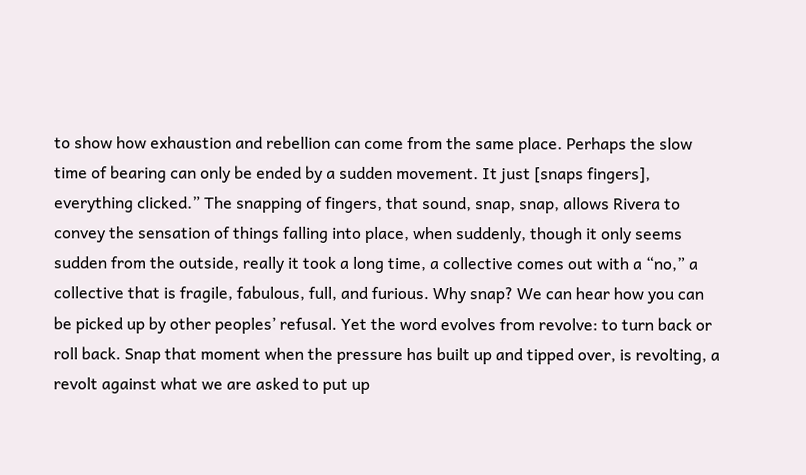to show how exhaustion and rebellion can come from the same place. Perhaps the slow time of bearing can only be ended by a sudden movement. It just [snaps fingers], everything clicked.” The snapping of fingers, that sound, snap, snap, allows Rivera to convey the sensation of things falling into place, when suddenly, though it only seems sudden from the outside, really it took a long time, a collective comes out with a “no,” a collective that is fragile, fabulous, full, and furious. Why snap? We can hear how you can be picked up by other peoples’ refusal. Yet the word evolves from revolve: to turn back or roll back. Snap that moment when the pressure has built up and tipped over, is revolting, a revolt against what we are asked to put up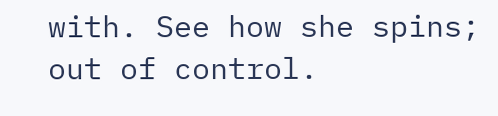with. See how she spins; out of control.